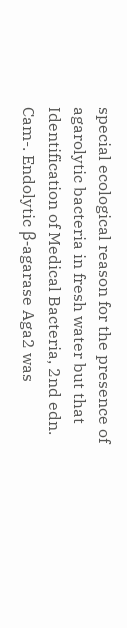special ecological reason for the presence of agarolytic bacteria in fresh water but that Identification of Medical Bacteria, 2nd edn. Cam-. Endolytic β-agarase Aga2 was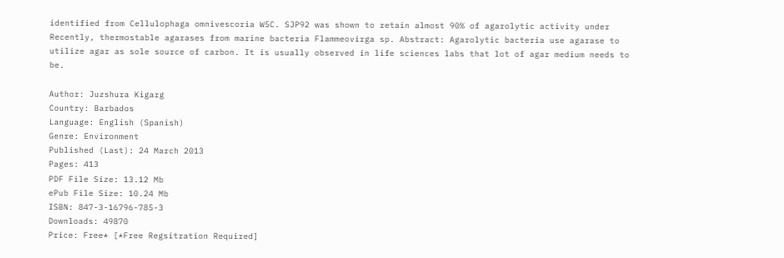identified from Cellulophaga omnivescoria W5C. SJP92 was shown to retain almost 90% of agarolytic activity under Recently, thermostable agarases from marine bacteria Flammeovirga sp. Abstract: Agarolytic bacteria use agarase to utilize agar as sole source of carbon. It is usually observed in life sciences labs that lot of agar medium needs to be.

Author: Juzshura Kigarg
Country: Barbados
Language: English (Spanish)
Genre: Environment
Published (Last): 24 March 2013
Pages: 413
PDF File Size: 13.12 Mb
ePub File Size: 10.24 Mb
ISBN: 847-3-16796-785-3
Downloads: 49870
Price: Free* [*Free Regsitration Required]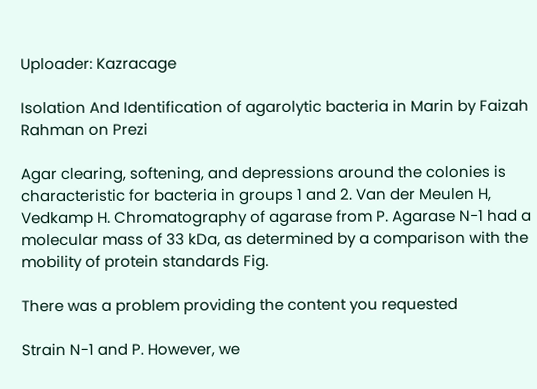Uploader: Kazracage

Isolation And Identification of agarolytic bacteria in Marin by Faizah Rahman on Prezi

Agar clearing, softening, and depressions around the colonies is characteristic for bacteria in groups 1 and 2. Van der Meulen H, Vedkamp H. Chromatography of agarase from P. Agarase N-1 had a molecular mass of 33 kDa, as determined by a comparison with the mobility of protein standards Fig.

There was a problem providing the content you requested

Strain N-1 and P. However, we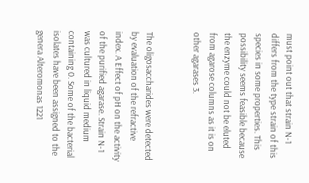must point out that strain N-1 differs from the type strain of this species in some properties. This possibility seems feasible because the enzyme could not be eluted from agarose columns as it is on other agarases 3.


The oligosaccharides were detected by evaluation of the refractive index. A Effect of pH on the activity of the purified agarase. Strain N-1 was cultured in liquid medium containing 0. Some of the bacterial isolates have been assigned to the genera Alteromonas 1221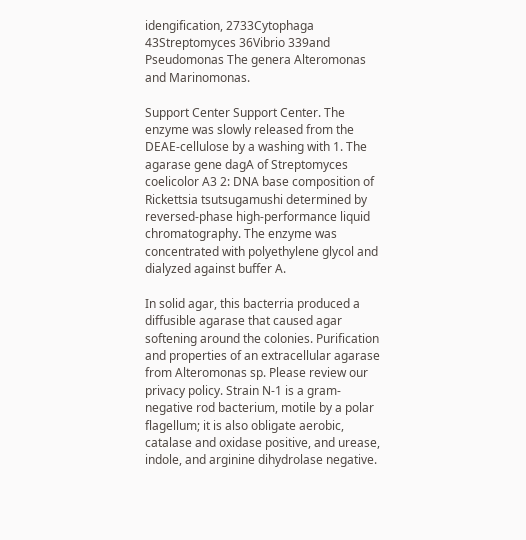idengification, 2733Cytophaga 43Streptomyces 36Vibrio 339and Pseudomonas The genera Alteromonas and Marinomonas.

Support Center Support Center. The enzyme was slowly released from the DEAE-cellulose by a washing with 1. The agarase gene dagA of Streptomyces coelicolor A3 2: DNA base composition of Rickettsia tsutsugamushi determined by reversed-phase high-performance liquid chromatography. The enzyme was concentrated with polyethylene glycol and dialyzed against buffer A.

In solid agar, this bacterria produced a diffusible agarase that caused agar softening around the colonies. Purification and properties of an extracellular agarase from Alteromonas sp. Please review our privacy policy. Strain N-1 is a gram-negative rod bacterium, motile by a polar flagellum; it is also obligate aerobic, catalase and oxidase positive, and urease, indole, and arginine dihydrolase negative.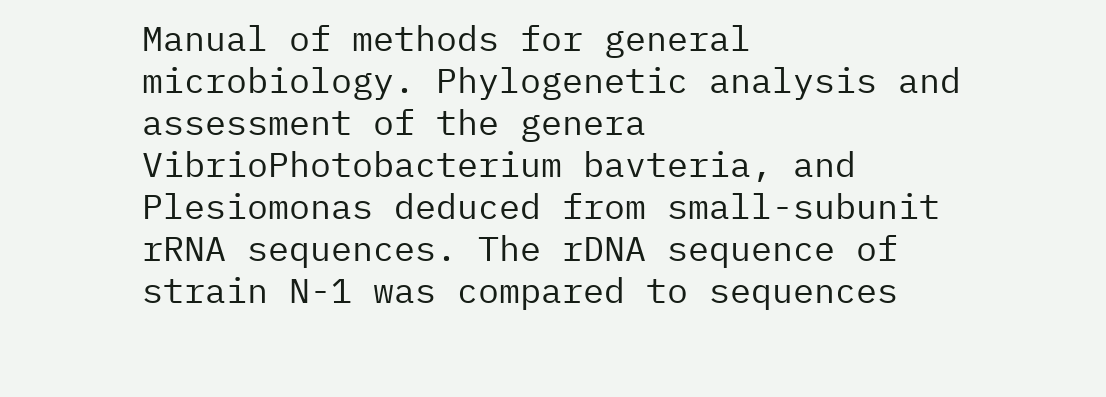Manual of methods for general microbiology. Phylogenetic analysis and assessment of the genera VibrioPhotobacterium bavteria, and Plesiomonas deduced from small-subunit rRNA sequences. The rDNA sequence of strain N-1 was compared to sequences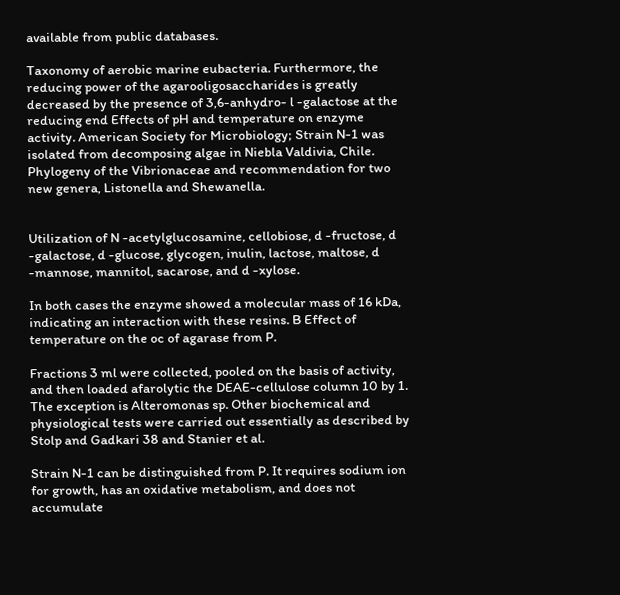available from public databases.

Taxonomy of aerobic marine eubacteria. Furthermore, the reducing power of the agarooligosaccharides is greatly decreased by the presence of 3,6-anhydro- l -galactose at the reducing end Effects of pH and temperature on enzyme activity. American Society for Microbiology; Strain N-1 was isolated from decomposing algae in Niebla Valdivia, Chile. Phylogeny of the Vibrionaceae and recommendation for two new genera, Listonella and Shewanella.


Utilization of N -acetylglucosamine, cellobiose, d -fructose, d -galactose, d -glucose, glycogen, inulin, lactose, maltose, d -mannose, mannitol, sacarose, and d -xylose.

In both cases the enzyme showed a molecular mass of 16 kDa, indicating an interaction with these resins. B Effect of temperature on the oc of agarase from P.

Fractions 3 ml were collected, pooled on the basis of activity, and then loaded afarolytic the DEAE-cellulose column 10 by 1. The exception is Alteromonas sp. Other biochemical and physiological tests were carried out essentially as described by Stolp and Gadkari 38 and Stanier et al.

Strain N-1 can be distinguished from P. It requires sodium ion for growth, has an oxidative metabolism, and does not accumulate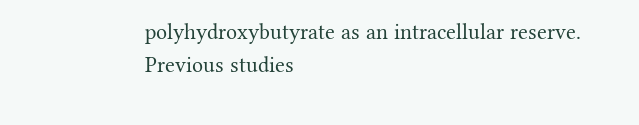polyhydroxybutyrate as an intracellular reserve. Previous studies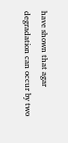have shown that agar degradation can occur by two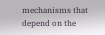mechanisms that depend on the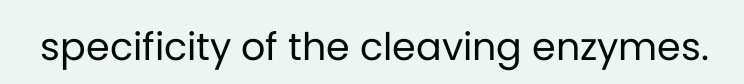specificity of the cleaving enzymes.